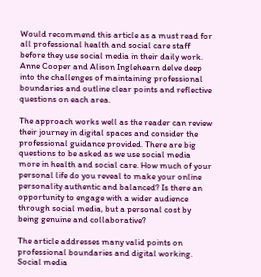Would recommend this article as a must read for all professional health and social care staff before they use social media in their daily work. Anne Cooper and Alison Inglehearn delve deep into the challenges of maintaining professional boundaries and outline clear points and reflective questions on each area.

The approach works well as the reader can review their journey in digital spaces and consider the professional guidance provided. There are big questions to be asked as we use social media more in health and social care. How much of your personal life do you reveal to make your online personality authentic and balanced? Is there an opportunity to engage with a wider audience through social media, but a personal cost by being genuine and collaborative?

The article addresses many valid points on professional boundaries and digital working. Social media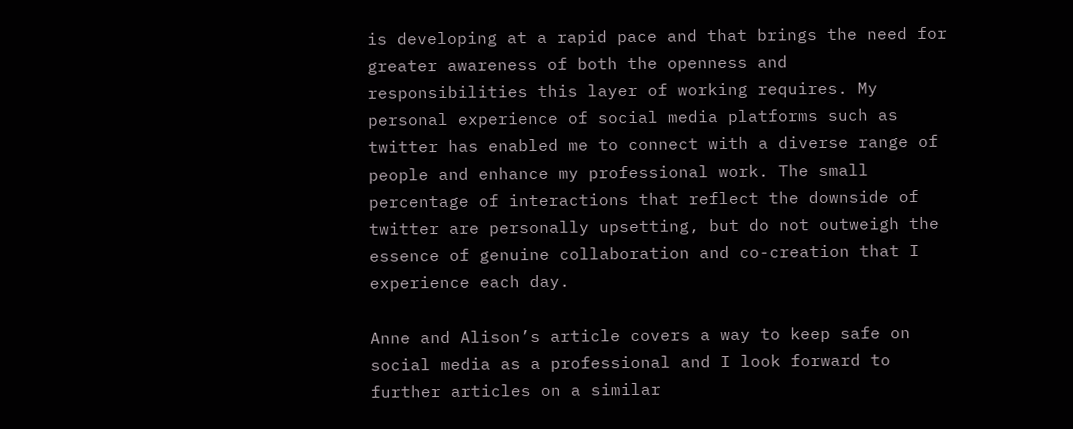is developing at a rapid pace and that brings the need for greater awareness of both the openness and responsibilities this layer of working requires. My personal experience of social media platforms such as twitter has enabled me to connect with a diverse range of people and enhance my professional work. The small percentage of interactions that reflect the downside of twitter are personally upsetting, but do not outweigh the essence of genuine collaboration and co-creation that I experience each day.

Anne and Alison’s article covers a way to keep safe on social media as a professional and I look forward to further articles on a similar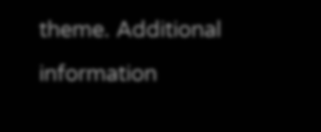theme. Additional information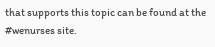that supports this topic can be found at the #wenurses site.